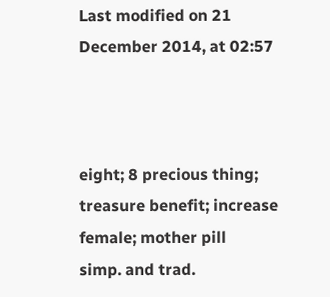Last modified on 21 December 2014, at 02:57



eight; 8 precious thing; treasure benefit; increase female; mother pill
simp. and trad.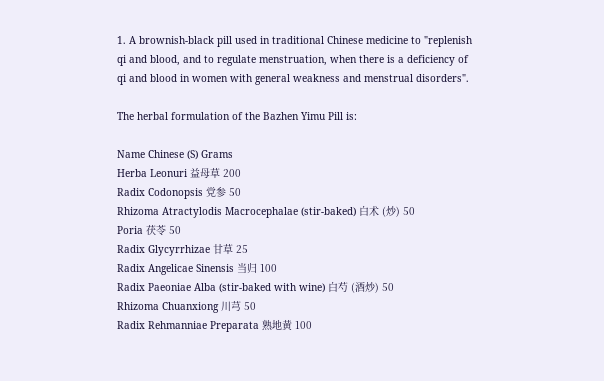1. A brownish-black pill used in traditional Chinese medicine to "replenish qi and blood, and to regulate menstruation, when there is a deficiency of qi and blood in women with general weakness and menstrual disorders".

The herbal formulation of the Bazhen Yimu Pill is:

Name Chinese (S) Grams
Herba Leonuri 益母草 200
Radix Codonopsis 党参 50
Rhizoma Atractylodis Macrocephalae (stir-baked) 白术 (炒) 50
Poria 茯苓 50
Radix Glycyrrhizae 甘草 25
Radix Angelicae Sinensis 当归 100
Radix Paeoniae Alba (stir-baked with wine) 白芍 (酒炒) 50
Rhizoma Chuanxiong 川芎 50
Radix Rehmanniae Preparata 熟地黄 100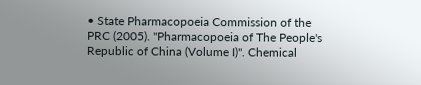• State Pharmacopoeia Commission of the PRC (2005). "Pharmacopoeia of The People's Republic of China (Volume I)". Chemical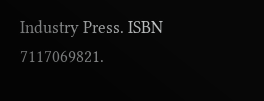Industry Press. ISBN 7117069821.